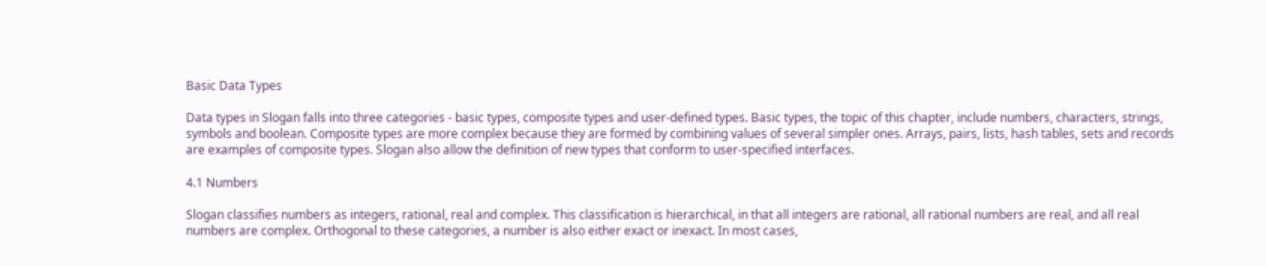Basic Data Types

Data types in Slogan falls into three categories - basic types, composite types and user-defined types. Basic types, the topic of this chapter, include numbers, characters, strings, symbols and boolean. Composite types are more complex because they are formed by combining values of several simpler ones. Arrays, pairs, lists, hash tables, sets and records are examples of composite types. Slogan also allow the definition of new types that conform to user-specified interfaces.

4.1 Numbers

Slogan classifies numbers as integers, rational, real and complex. This classification is hierarchical, in that all integers are rational, all rational numbers are real, and all real numbers are complex. Orthogonal to these categories, a number is also either exact or inexact. In most cases,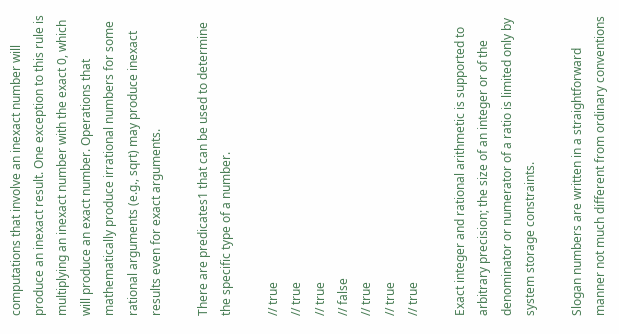computations that involve an inexact number will produce an inexact result. One exception to this rule is multiplying an inexact number with the exact 0, which will produce an exact number. Operations that mathematically produce irrational numbers for some rational arguments (e.g., sqrt) may produce inexact results even for exact arguments.

There are predicates1 that can be used to determine the specific type of a number.

// true
// true
// true
// false
// true
// true
// true

Exact integer and rational arithmetic is supported to arbitrary precision; the size of an integer or of the denominator or numerator of a ratio is limited only by system storage constraints.

Slogan numbers are written in a straightforward manner not much different from ordinary conventions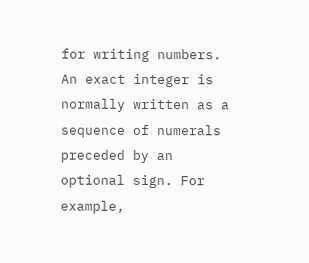for writing numbers. An exact integer is normally written as a sequence of numerals preceded by an optional sign. For example,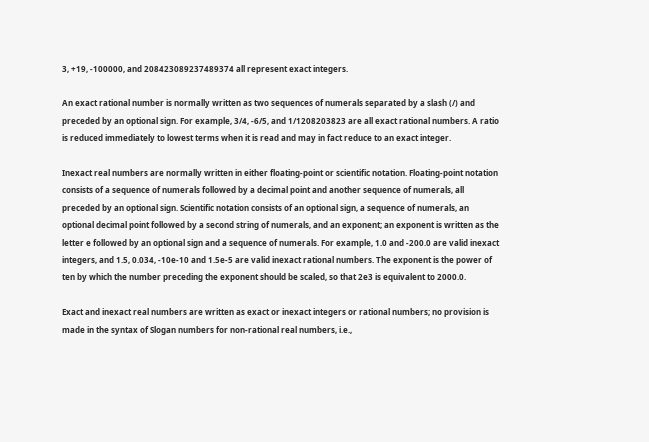3, +19, -100000, and 208423089237489374 all represent exact integers.

An exact rational number is normally written as two sequences of numerals separated by a slash (/) and preceded by an optional sign. For example, 3/4, -6/5, and 1/1208203823 are all exact rational numbers. A ratio is reduced immediately to lowest terms when it is read and may in fact reduce to an exact integer.

Inexact real numbers are normally written in either floating-point or scientific notation. Floating-point notation consists of a sequence of numerals followed by a decimal point and another sequence of numerals, all preceded by an optional sign. Scientific notation consists of an optional sign, a sequence of numerals, an optional decimal point followed by a second string of numerals, and an exponent; an exponent is written as the letter e followed by an optional sign and a sequence of numerals. For example, 1.0 and -200.0 are valid inexact integers, and 1.5, 0.034, -10e-10 and 1.5e-5 are valid inexact rational numbers. The exponent is the power of ten by which the number preceding the exponent should be scaled, so that 2e3 is equivalent to 2000.0.

Exact and inexact real numbers are written as exact or inexact integers or rational numbers; no provision is made in the syntax of Slogan numbers for non-rational real numbers, i.e.,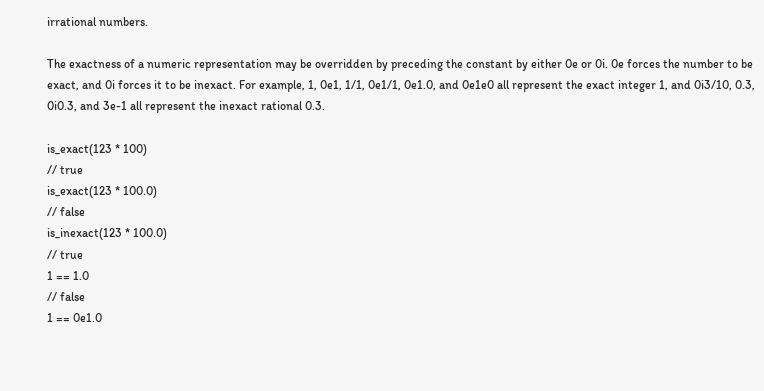irrational numbers.

The exactness of a numeric representation may be overridden by preceding the constant by either 0e or 0i. 0e forces the number to be exact, and 0i forces it to be inexact. For example, 1, 0e1, 1/1, 0e1/1, 0e1.0, and 0e1e0 all represent the exact integer 1, and 0i3/10, 0.3, 0i0.3, and 3e-1 all represent the inexact rational 0.3.

is_exact(123 * 100)
// true
is_exact(123 * 100.0)
// false
is_inexact(123 * 100.0)
// true
1 == 1.0
// false
1 == 0e1.0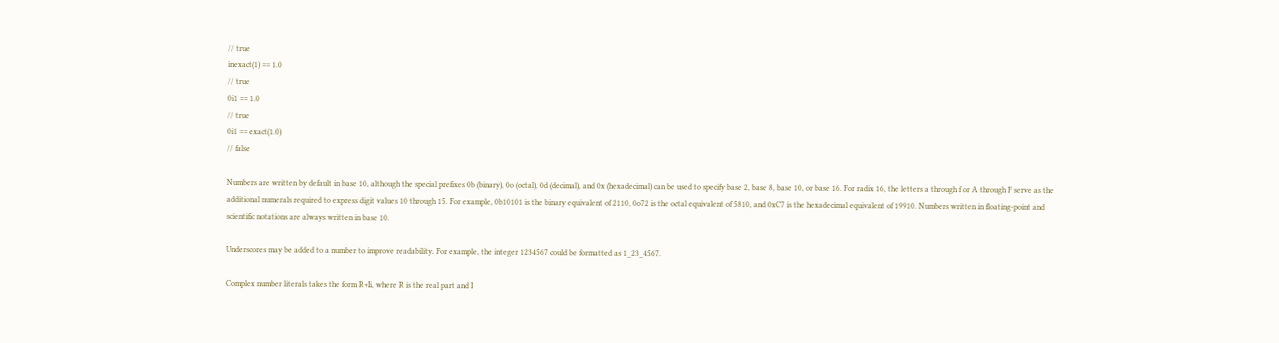// true
inexact(1) == 1.0
// true
0i1 == 1.0
// true
0i1 == exact(1.0)
// false

Numbers are written by default in base 10, although the special prefixes 0b (binary), 0o (octal), 0d (decimal), and 0x (hexadecimal) can be used to specify base 2, base 8, base 10, or base 16. For radix 16, the letters a through f or A through F serve as the additional numerals required to express digit values 10 through 15. For example, 0b10101 is the binary equivalent of 2110, 0o72 is the octal equivalent of 5810, and 0xC7 is the hexadecimal equivalent of 19910. Numbers written in floating-point and scientific notations are always written in base 10.

Underscores may be added to a number to improve readability. For example, the integer 1234567 could be formatted as 1_23_4567.

Complex number literals takes the form R+Ii, where R is the real part and I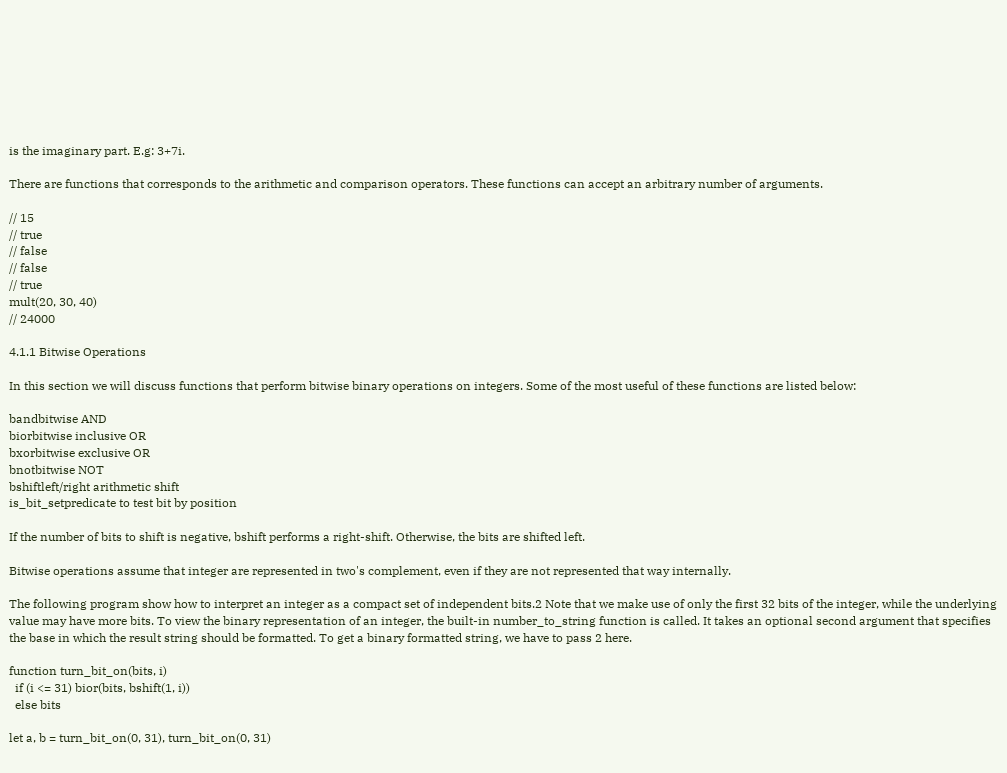is the imaginary part. E.g: 3+7i.

There are functions that corresponds to the arithmetic and comparison operators. These functions can accept an arbitrary number of arguments.

// 15
// true
// false
// false
// true
mult(20, 30, 40)
// 24000

4.1.1 Bitwise Operations

In this section we will discuss functions that perform bitwise binary operations on integers. Some of the most useful of these functions are listed below:

bandbitwise AND
biorbitwise inclusive OR
bxorbitwise exclusive OR
bnotbitwise NOT
bshiftleft/right arithmetic shift
is_bit_setpredicate to test bit by position

If the number of bits to shift is negative, bshift performs a right-shift. Otherwise, the bits are shifted left.

Bitwise operations assume that integer are represented in two's complement, even if they are not represented that way internally.

The following program show how to interpret an integer as a compact set of independent bits.2 Note that we make use of only the first 32 bits of the integer, while the underlying value may have more bits. To view the binary representation of an integer, the built-in number_to_string function is called. It takes an optional second argument that specifies the base in which the result string should be formatted. To get a binary formatted string, we have to pass 2 here.

function turn_bit_on(bits, i)
  if (i <= 31) bior(bits, bshift(1, i))
  else bits

let a, b = turn_bit_on(0, 31), turn_bit_on(0, 31)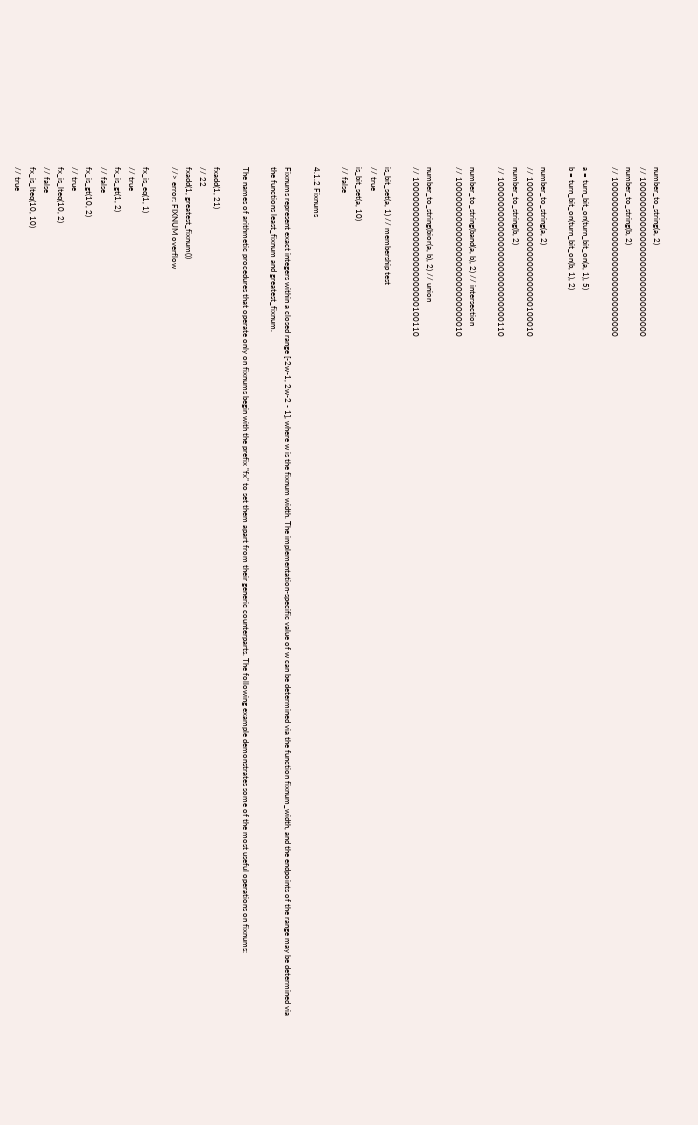number_to_string(a, 2)
// 10000000000000000000000000000000
number_to_string(b, 2)
// 10000000000000000000000000000000

a = turn_bit_on(turn_bit_on(a, 1), 5)
b = turn_bit_on(turn_bit_on(b, 1), 2)

number_to_string(a, 2)
// 10000000000000000000000000100010
number_to_string(b, 2)
// 10000000000000000000000000000110

number_to_string(band(a, b), 2) // intersection
// 10000000000000000000000000000010

number_to_string(bior(a, b), 2) // union
// 10000000000000000000000000100110

is_bit_set(a, 1) // membership test
// true
is_bit_set(a, 10)
// false

4.1.2 Fixnums

Fixnums represent exact integers within a closed range [-2w-1, 2w-2 - 1], where w is the fixnum width. The implementation-specific value of w can be determined via the function fixnum_width, and the endpoints of the range may be determined via the functions least_fixnum and greatest_fixnum.

The names of arithmetic procedures that operate only on fixnums begin with the prefix "fx" to set them apart from their generic counterparts. The following example demonstrates some of the most useful operations on fixnums:

fxadd(1, 21)
// 22
fxadd(1, greatest_fixnum())
//> error: FIXNUM overflow

fx_is_eq(1, 1)
// true
fx_is_gt(1, 2)
// false
fx_is_gt(10, 2)
// true
fx_is_lteq(10, 2)
// false
fx_is_lteq(10, 10)
// true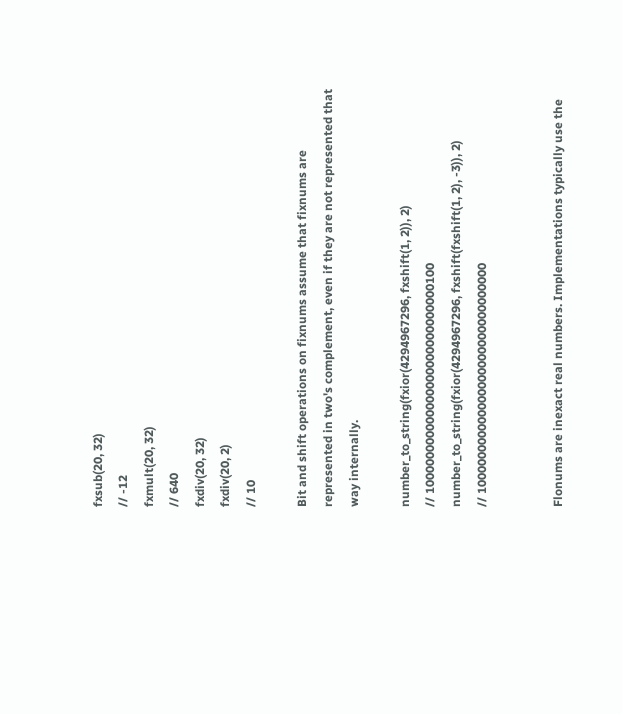fxsub(20, 32)
// -12
fxmult(20, 32)
// 640
fxdiv(20, 32)
fxdiv(20, 2)
// 10

Bit and shift operations on fixnums assume that fixnums are represented in two's complement, even if they are not represented that way internally.

number_to_string(fxior(4294967296, fxshift(1, 2)), 2)
// 100000000000000000000000000000100
number_to_string(fxior(4294967296, fxshift(fxshift(1, 2), -3)), 2)
// 100000000000000000000000000000000


Flonums are inexact real numbers. Implementations typically use the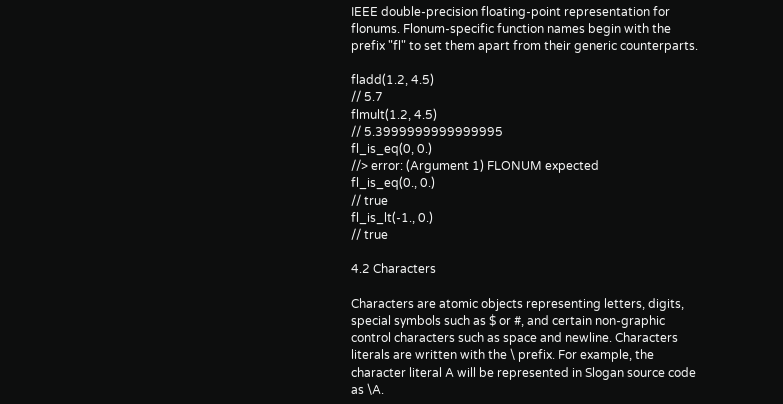IEEE double-precision floating-point representation for flonums. Flonum-specific function names begin with the prefix "fl" to set them apart from their generic counterparts.

fladd(1.2, 4.5)
// 5.7
flmult(1.2, 4.5)
// 5.3999999999999995
fl_is_eq(0, 0.)
//> error: (Argument 1) FLONUM expected
fl_is_eq(0., 0.)
// true
fl_is_lt(-1., 0.)
// true

4.2 Characters

Characters are atomic objects representing letters, digits, special symbols such as $ or #, and certain non-graphic control characters such as space and newline. Characters literals are written with the \ prefix. For example, the character literal A will be represented in Slogan source code as \A.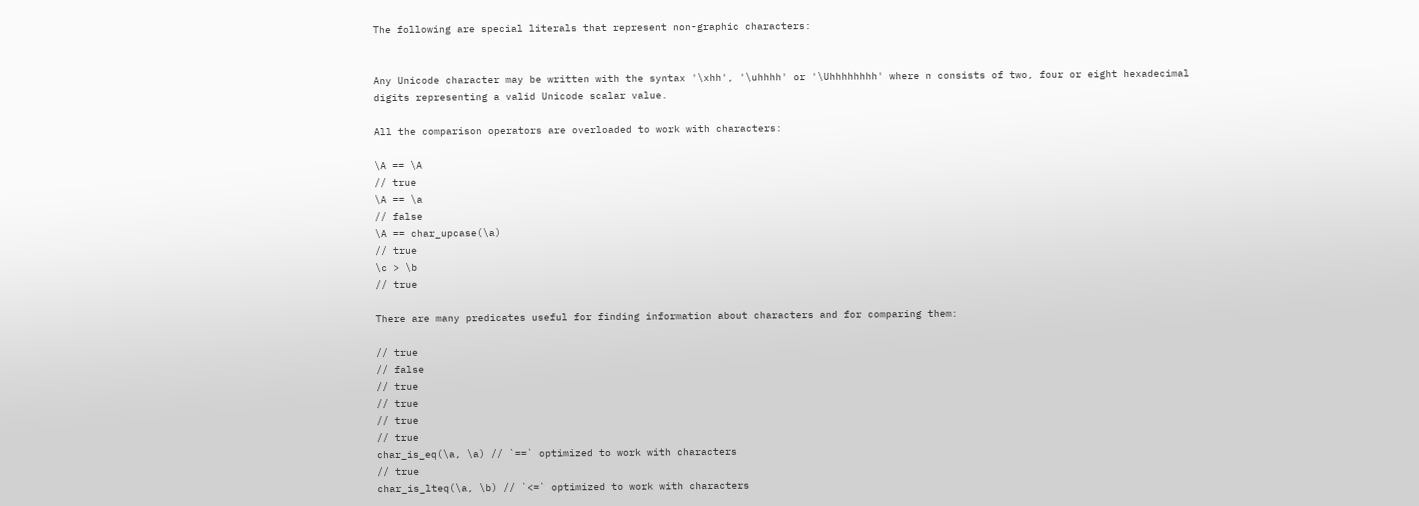The following are special literals that represent non-graphic characters:


Any Unicode character may be written with the syntax '\xhh', '\uhhhh' or '\Uhhhhhhhh' where n consists of two, four or eight hexadecimal digits representing a valid Unicode scalar value.

All the comparison operators are overloaded to work with characters:

\A == \A
// true
\A == \a
// false
\A == char_upcase(\a)
// true
\c > \b
// true

There are many predicates useful for finding information about characters and for comparing them:

// true
// false
// true
// true
// true
// true
char_is_eq(\a, \a) // `==` optimized to work with characters
// true
char_is_lteq(\a, \b) // `<=` optimized to work with characters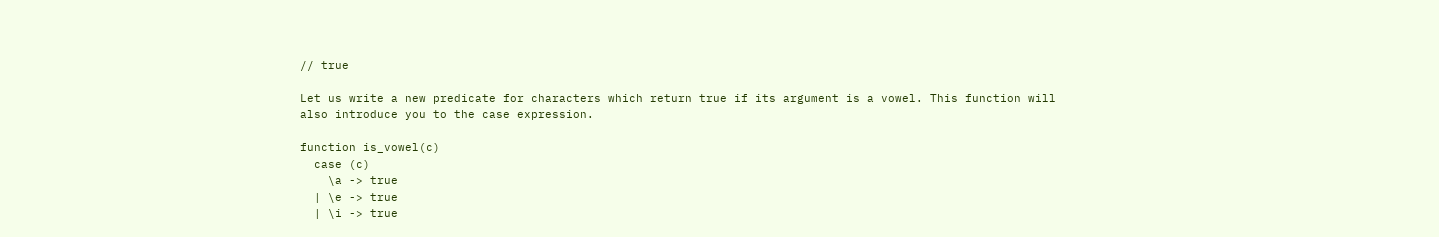// true

Let us write a new predicate for characters which return true if its argument is a vowel. This function will also introduce you to the case expression.

function is_vowel(c)
  case (c)
    \a -> true
  | \e -> true
  | \i -> true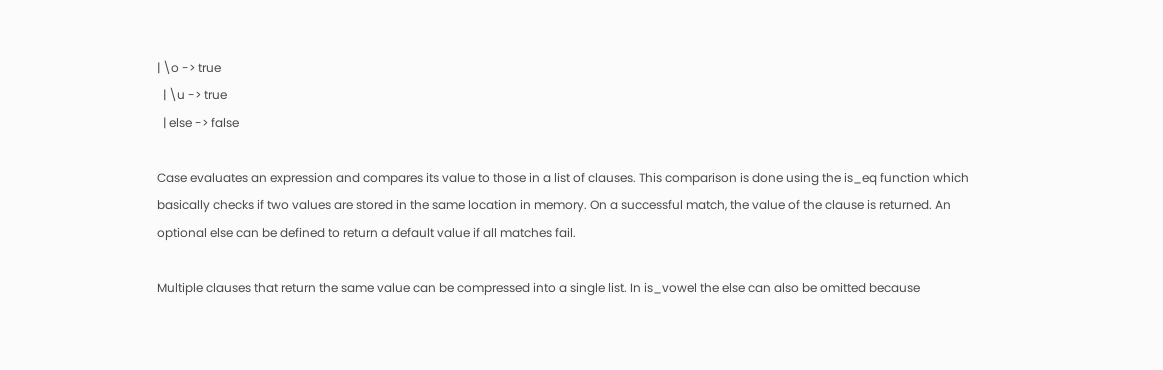| \o -> true
  | \u -> true
  | else -> false

Case evaluates an expression and compares its value to those in a list of clauses. This comparison is done using the is_eq function which basically checks if two values are stored in the same location in memory. On a successful match, the value of the clause is returned. An optional else can be defined to return a default value if all matches fail.

Multiple clauses that return the same value can be compressed into a single list. In is_vowel the else can also be omitted because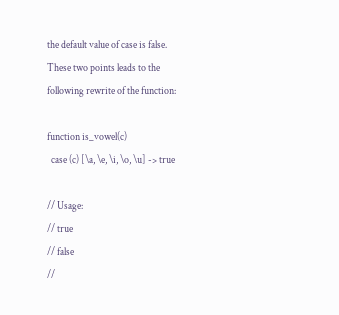the default value of case is false. These two points leads to the following rewrite of the function:

function is_vowel(c)
  case (c) [\a, \e, \i, \o, \u] -> true

// Usage:
// true
// false
//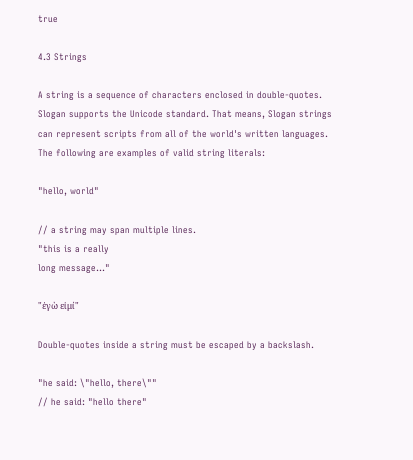true

4.3 Strings

A string is a sequence of characters enclosed in double-quotes. Slogan supports the Unicode standard. That means, Slogan strings can represent scripts from all of the world's written languages. The following are examples of valid string literals:

"hello, world"

// a string may span multiple lines.
"this is a really
long message..."

"ἐγὼ εἰμί"

Double-quotes inside a string must be escaped by a backslash.

"he said: \"hello, there\""
// he said: "hello there"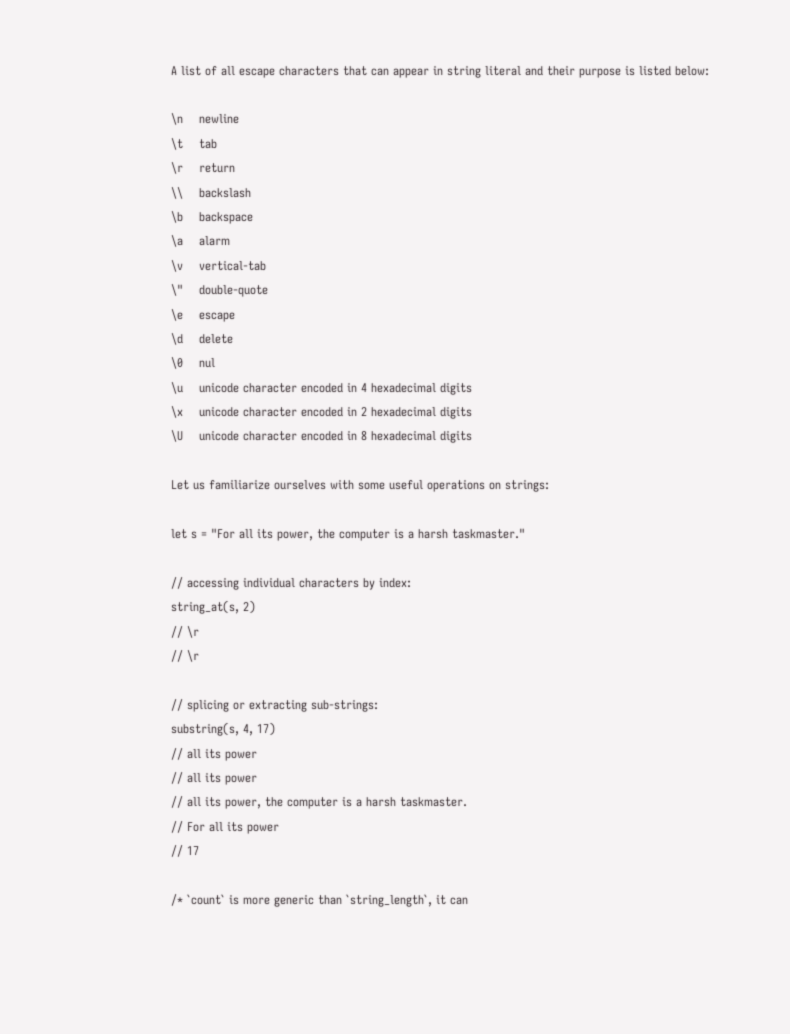A list of all escape characters that can appear in string literal and their purpose is listed below:

\n    newline
\t    tab
\r    return
\\    backslash
\b    backspace
\a    alarm
\v    vertical-tab
\"    double-quote
\e    escape
\d    delete
\0    nul
\u    unicode character encoded in 4 hexadecimal digits
\x    unicode character encoded in 2 hexadecimal digits
\U    unicode character encoded in 8 hexadecimal digits

Let us familiarize ourselves with some useful operations on strings:

let s = "For all its power, the computer is a harsh taskmaster."

// accessing individual characters by index:
string_at(s, 2)
// \r
// \r

// splicing or extracting sub-strings:
substring(s, 4, 17)
// all its power
// all its power
// all its power, the computer is a harsh taskmaster.
// For all its power
// 17

/* `count` is more generic than `string_length`, it can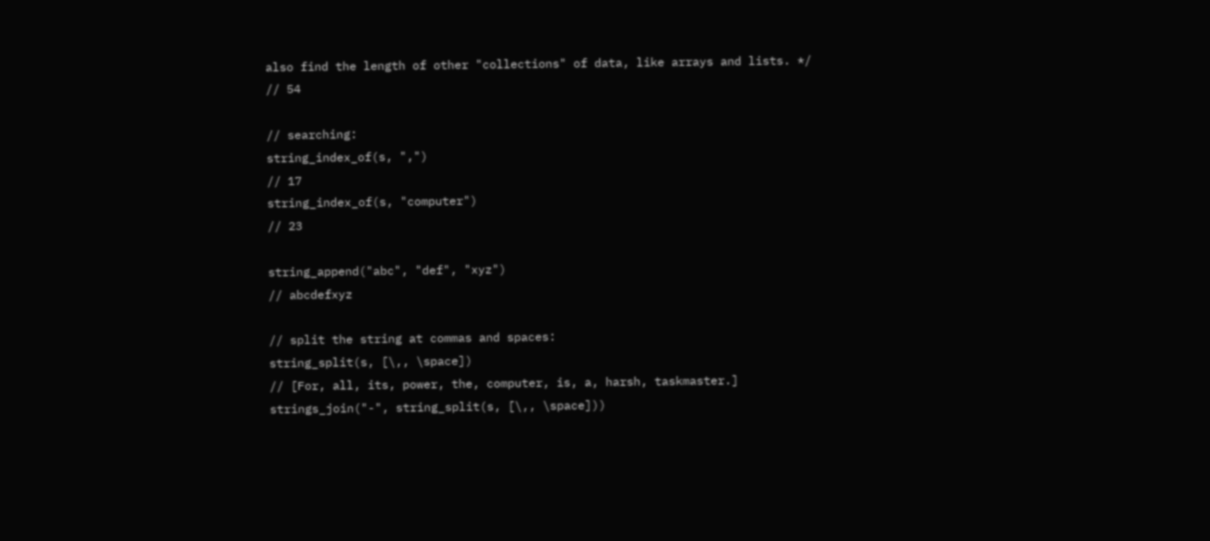also find the length of other "collections" of data, like arrays and lists. */
// 54

// searching:
string_index_of(s, ",")
// 17
string_index_of(s, "computer")
// 23

string_append("abc", "def", "xyz")
// abcdefxyz

// split the string at commas and spaces:
string_split(s, [\,, \space])
// [For, all, its, power, the, computer, is, a, harsh, taskmaster.]
strings_join("-", string_split(s, [\,, \space]))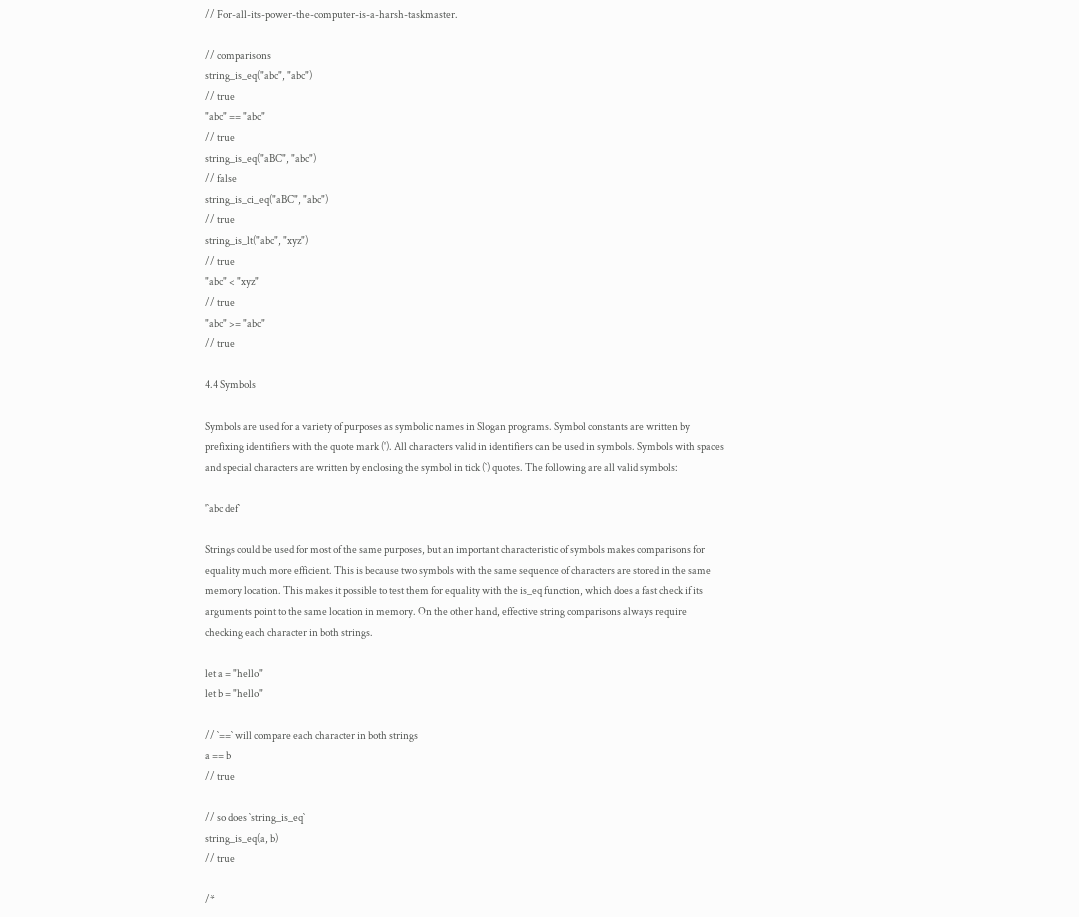// For-all-its-power-the-computer-is-a-harsh-taskmaster.

// comparisons
string_is_eq("abc", "abc")
// true
"abc" == "abc"
// true
string_is_eq("aBC", "abc")
// false
string_is_ci_eq("aBC", "abc")
// true
string_is_lt("abc", "xyz")
// true
"abc" < "xyz"
// true
"abc" >= "abc"
// true

4.4 Symbols

Symbols are used for a variety of purposes as symbolic names in Slogan programs. Symbol constants are written by prefixing identifiers with the quote mark ('). All characters valid in identifiers can be used in symbols. Symbols with spaces and special characters are written by enclosing the symbol in tick (`) quotes. The following are all valid symbols:

'`abc def`

Strings could be used for most of the same purposes, but an important characteristic of symbols makes comparisons for equality much more efficient. This is because two symbols with the same sequence of characters are stored in the same memory location. This makes it possible to test them for equality with the is_eq function, which does a fast check if its arguments point to the same location in memory. On the other hand, effective string comparisons always require checking each character in both strings.

let a = "hello"
let b = "hello"

// `==` will compare each character in both strings
a == b
// true

// so does `string_is_eq`
string_is_eq(a, b)
// true

/*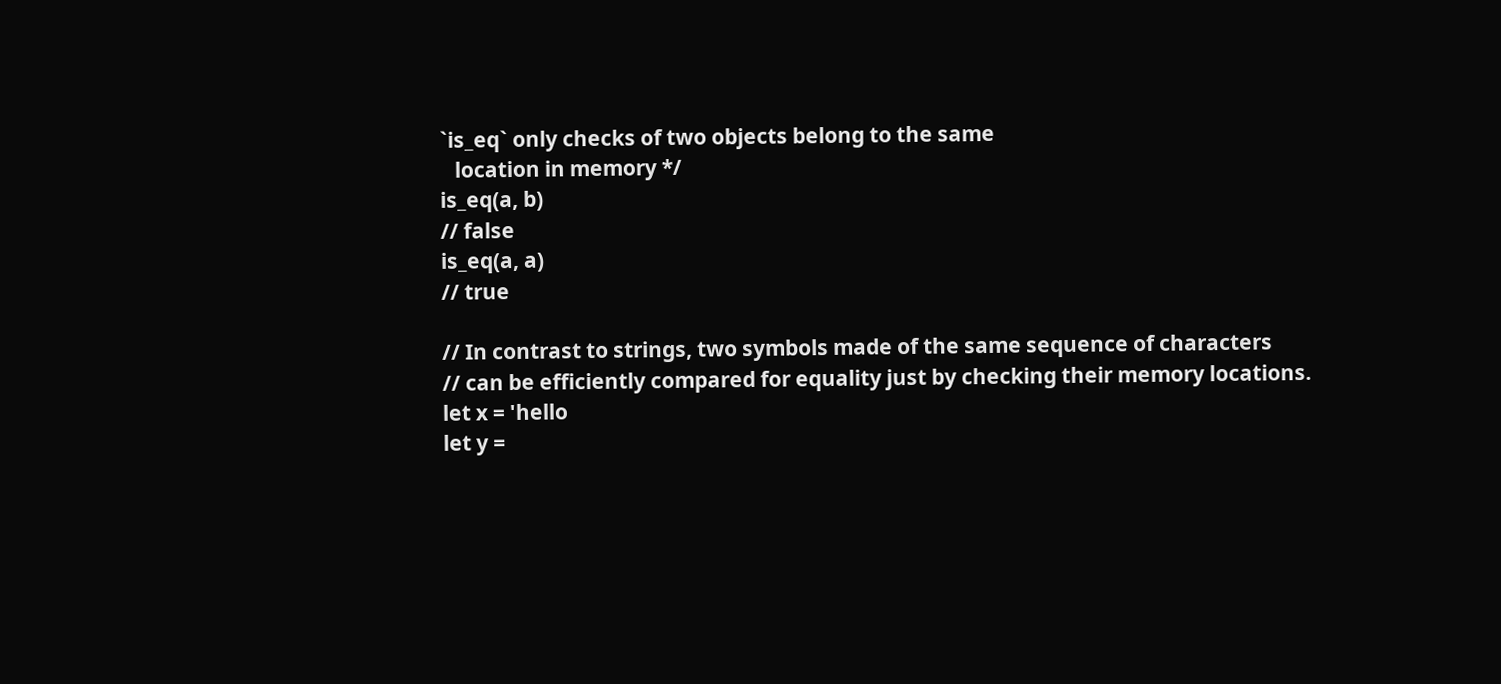`is_eq` only checks of two objects belong to the same
   location in memory */
is_eq(a, b)
// false
is_eq(a, a)
// true

// In contrast to strings, two symbols made of the same sequence of characters
// can be efficiently compared for equality just by checking their memory locations.
let x = 'hello
let y =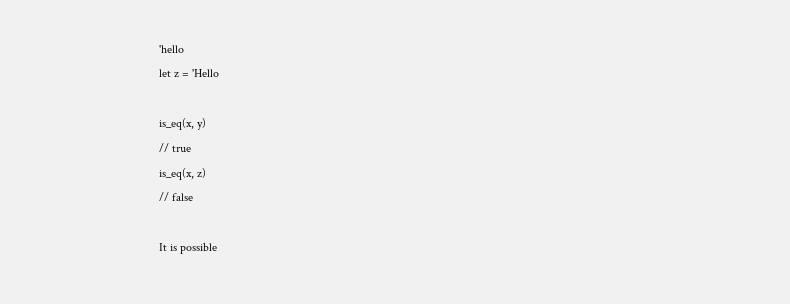'hello
let z = 'Hello

is_eq(x, y)
// true
is_eq(x, z)
// false

It is possible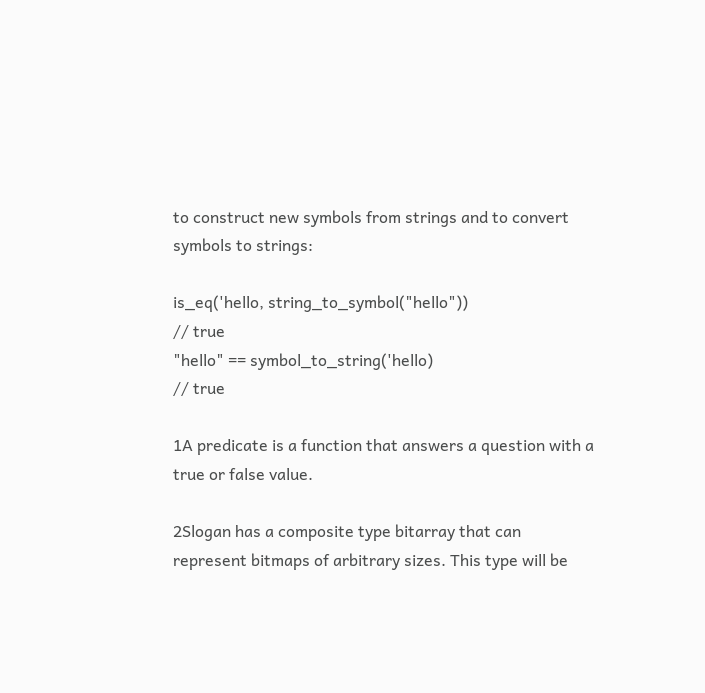to construct new symbols from strings and to convert symbols to strings:

is_eq('hello, string_to_symbol("hello"))
// true
"hello" == symbol_to_string('hello)
// true

1A predicate is a function that answers a question with a true or false value.

2Slogan has a composite type bitarray that can represent bitmaps of arbitrary sizes. This type will be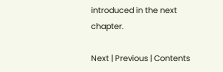introduced in the next chapter.

Next | Previous | Contents